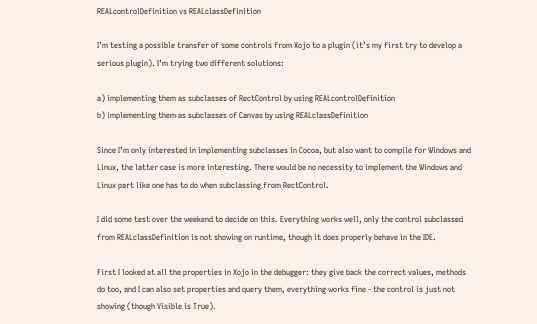REALcontrolDefinition vs REALclassDefinition

I’m testing a possible transfer of some controls from Xojo to a plugin (it’s my first try to develop a serious plugin). I’m trying two different solutions:

a) implementing them as subclasses of RectControl by using REALcontrolDefinition
b) implementing them as subclasses of Canvas by using REALclassDefinition

Since I’m only interested in implementing subclasses in Cocoa, but also want to compile for Windows and Linux, the latter case is more interesting. There would be no necessity to implement the Windows and Linux part like one has to do when subclassing from RectControl.

I did some test over the weekend to decide on this. Everything works well, only the control subclassed from REALclassDefinition is not showing on runtime, though it does properly behave in the IDE.

First I looked at all the properties in Xojo in the debugger: they give back the correct values, methods do too, and I can also set properties and query them, everything works fine - the control is just not showing (though Visible is True).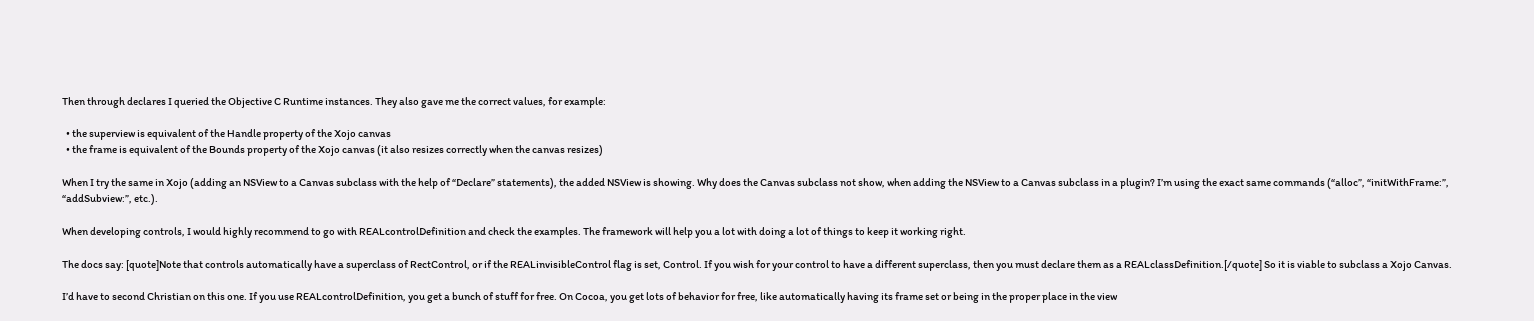Then through declares I queried the Objective C Runtime instances. They also gave me the correct values, for example:

  • the superview is equivalent of the Handle property of the Xojo canvas
  • the frame is equivalent of the Bounds property of the Xojo canvas (it also resizes correctly when the canvas resizes)

When I try the same in Xojo (adding an NSView to a Canvas subclass with the help of “Declare” statements), the added NSView is showing. Why does the Canvas subclass not show, when adding the NSView to a Canvas subclass in a plugin? I’m using the exact same commands (“alloc”, “initWithFrame:”, “addSubview:”, etc.).

When developing controls, I would highly recommend to go with REALcontrolDefinition and check the examples. The framework will help you a lot with doing a lot of things to keep it working right.

The docs say: [quote]Note that controls automatically have a superclass of RectControl, or if the REALinvisibleControl flag is set, Control. If you wish for your control to have a different superclass, then you must declare them as a REALclassDefinition.[/quote] So it is viable to subclass a Xojo Canvas.

I’d have to second Christian on this one. If you use REALcontrolDefinition, you get a bunch of stuff for free. On Cocoa, you get lots of behavior for free, like automatically having its frame set or being in the proper place in the view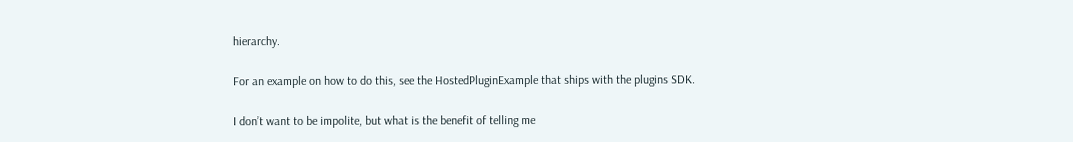hierarchy.

For an example on how to do this, see the HostedPluginExample that ships with the plugins SDK.

I don’t want to be impolite, but what is the benefit of telling me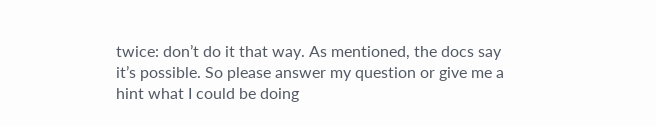twice: don’t do it that way. As mentioned, the docs say it’s possible. So please answer my question or give me a hint what I could be doing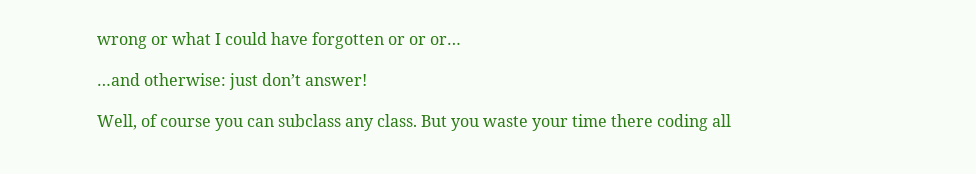wrong or what I could have forgotten or or or…

…and otherwise: just don’t answer!

Well, of course you can subclass any class. But you waste your time there coding all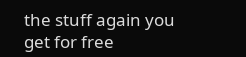the stuff again you get for free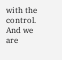with the control.
And we are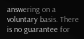answering on a voluntary basis. There is no guarantee for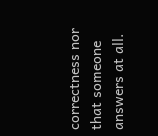correctness nor that someone answers at all.